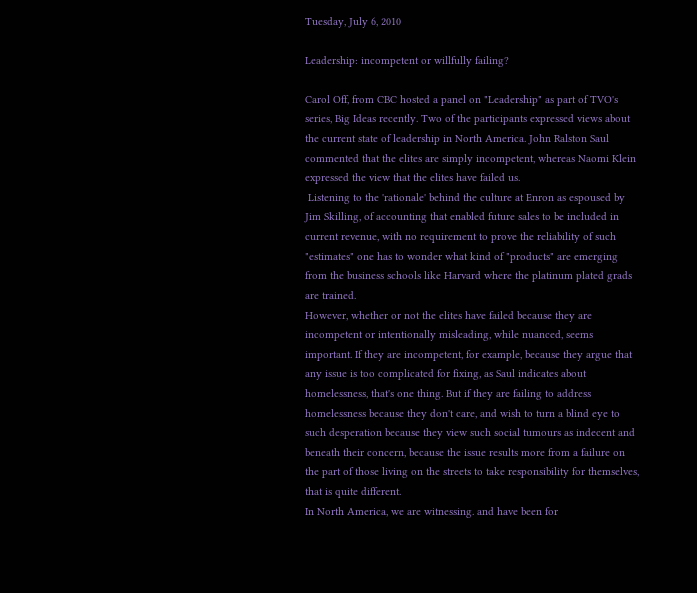Tuesday, July 6, 2010

Leadership: incompetent or willfully failing?

Carol Off, from CBC hosted a panel on "Leadership" as part of TVO's series, Big Ideas recently. Two of the participants expressed views about the current state of leadership in North America. John Ralston Saul commented that the elites are simply incompetent, whereas Naomi Klein expressed the view that the elites have failed us.
 Listening to the 'rationale' behind the culture at Enron as espoused by Jim Skilling, of accounting that enabled future sales to be included in current revenue, with no requirement to prove the reliability of such "estimates" one has to wonder what kind of "products" are emerging from the business schools like Harvard where the platinum plated grads are trained.
However, whether or not the elites have failed because they are incompetent or intentionally misleading, while nuanced, seems important. If they are incompetent, for example, because they argue that any issue is too complicated for fixing, as Saul indicates about homelessness, that's one thing. But if they are failing to address homelessness because they don't care, and wish to turn a blind eye to such desperation because they view such social tumours as indecent and beneath their concern, because the issue results more from a failure on the part of those living on the streets to take responsibility for themselves, that is quite different.
In North America, we are witnessing. and have been for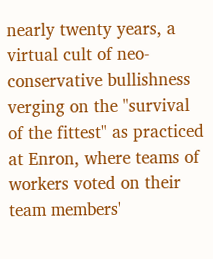nearly twenty years, a virtual cult of neo-conservative bullishness verging on the "survival of the fittest" as practiced at Enron, where teams of workers voted on their team members'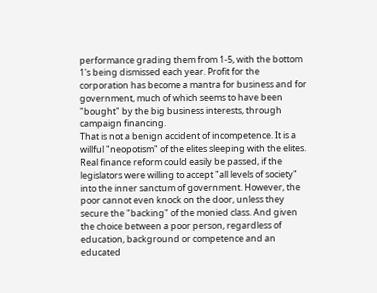performance grading them from 1-5, with the bottom 1's being dismissed each year. Profit for the corporation has become a mantra for business and for government, much of which seems to have been "bought" by the big business interests, through campaign financing.
That is not a benign accident of incompetence. It is a willful "neopotism" of the elites sleeping with the elites. Real finance reform could easily be passed, if the legislators were willing to accept "all levels of society" into the inner sanctum of government. However, the poor cannot even knock on the door, unless they secure the "backing" of the monied class. And given the choice between a poor person, regardless of education, background or competence and an educated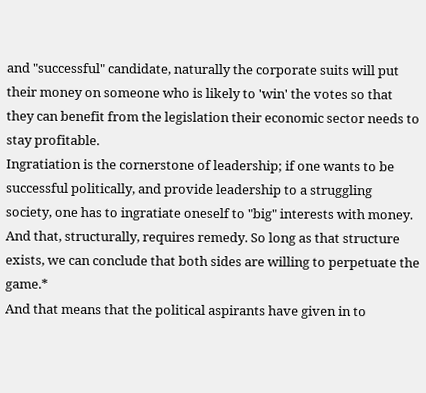and "successful" candidate, naturally the corporate suits will put their money on someone who is likely to 'win' the votes so that they can benefit from the legislation their economic sector needs to stay profitable.
Ingratiation is the cornerstone of leadership; if one wants to be successful politically, and provide leadership to a struggling society, one has to ingratiate oneself to "big" interests with money. And that, structurally, requires remedy. So long as that structure exists, we can conclude that both sides are willing to perpetuate the game.*
And that means that the political aspirants have given in to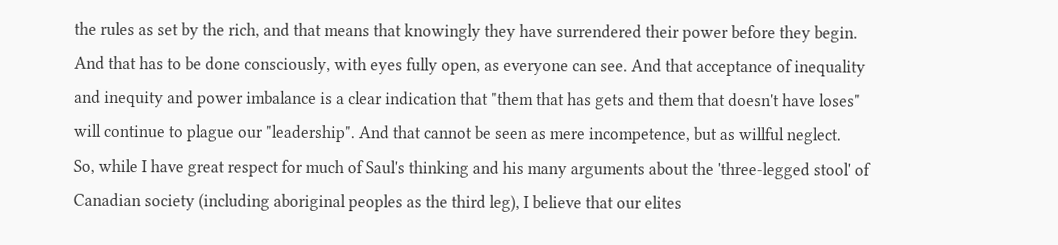the rules as set by the rich, and that means that knowingly they have surrendered their power before they begin. And that has to be done consciously, with eyes fully open, as everyone can see. And that acceptance of inequality and inequity and power imbalance is a clear indication that "them that has gets and them that doesn't have loses" will continue to plague our "leadership". And that cannot be seen as mere incompetence, but as willful neglect.
So, while I have great respect for much of Saul's thinking and his many arguments about the 'three-legged stool' of Canadian society (including aboriginal peoples as the third leg), I believe that our elites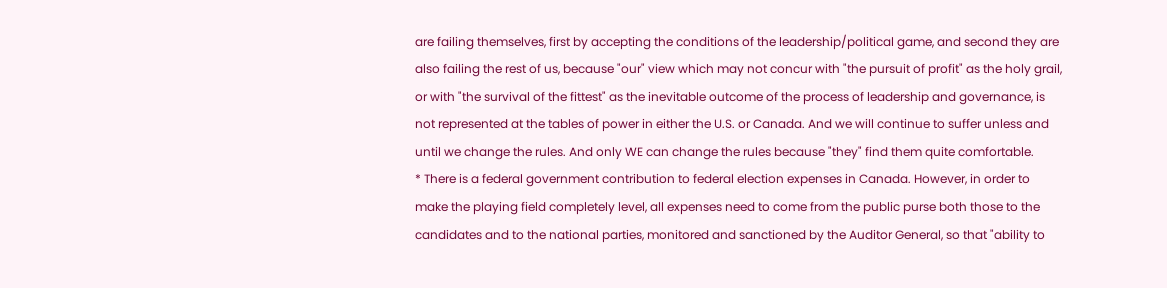are failing themselves, first by accepting the conditions of the leadership/political game, and second they are also failing the rest of us, because "our" view which may not concur with "the pursuit of profit" as the holy grail, or with "the survival of the fittest" as the inevitable outcome of the process of leadership and governance, is not represented at the tables of power in either the U.S. or Canada. And we will continue to suffer unless and until we change the rules. And only WE can change the rules because "they" find them quite comfortable.
* There is a federal government contribution to federal election expenses in Canada. However, in order to make the playing field completely level, all expenses need to come from the public purse both those to the candidates and to the national parties, monitored and sanctioned by the Auditor General, so that "ability to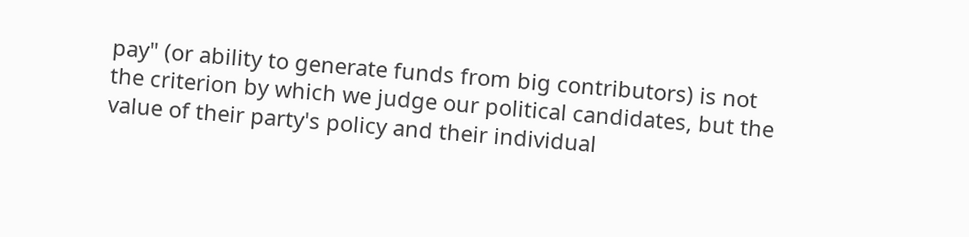pay" (or ability to generate funds from big contributors) is not the criterion by which we judge our political candidates, but the value of their party's policy and their individual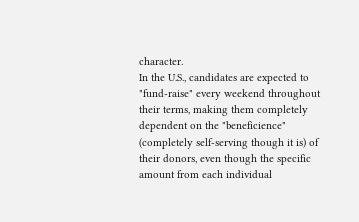character.
In the U.S., candidates are expected to "fund-raise" every weekend throughout their terms, making them completely dependent on the "beneficience" (completely self-serving though it is) of their donors, even though the specific amount from each individual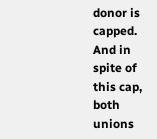donor is capped. And in spite of this cap, both unions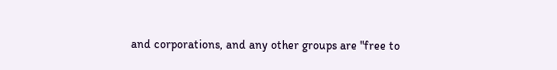and corporations, and any other groups are "free to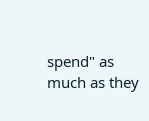spend" as much as they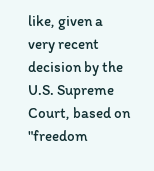like, given a very recent decision by the U.S. Supreme Court, based on "freedom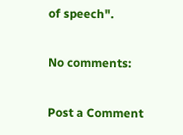of speech".

No comments:

Post a Comment